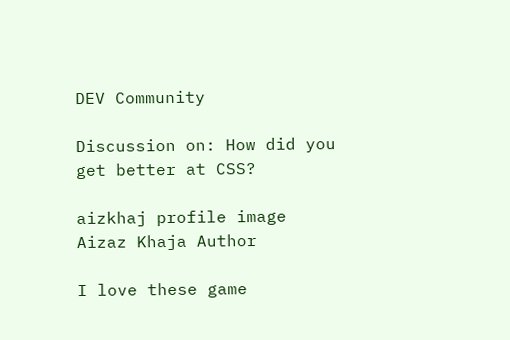DEV Community

Discussion on: How did you get better at CSS?

aizkhaj profile image
Aizaz Khaja Author

I love these game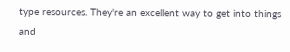type resources. They're an excellent way to get into things and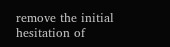remove the initial hesitation of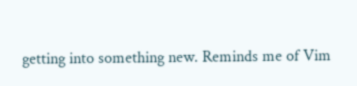getting into something new. Reminds me of Vim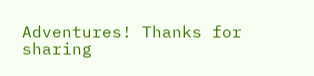Adventures! Thanks for sharing